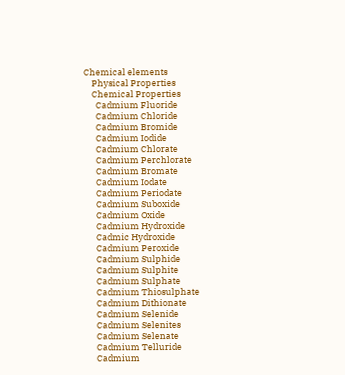Chemical elements
    Physical Properties
    Chemical Properties
      Cadmium Fluoride
      Cadmium Chloride
      Cadmium Bromide
      Cadmium Iodide
      Cadmium Chlorate
      Cadmium Perchlorate
      Cadmium Bromate
      Cadmium Iodate
      Cadmium Periodate
      Cadmium Suboxide
      Cadmium Oxide
      Cadmium Hydroxide
      Cadmic Hydroxide
      Cadmium Peroxide
      Cadmium Sulphide
      Cadmium Sulphite
      Cadmium Sulphate
      Cadmium Thiosulphate
      Cadmium Dithionate
      Cadmium Selenide
      Cadmium Selenites
      Cadmium Selenate
      Cadmium Telluride
      Cadmium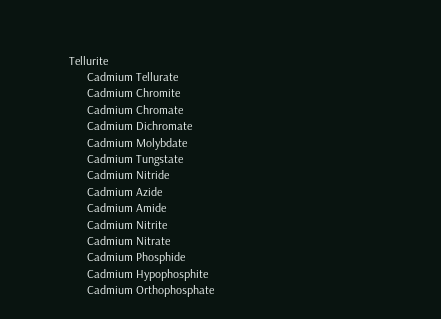Tellurite
      Cadmium Tellurate
      Cadmium Chromite
      Cadmium Chromate
      Cadmium Dichromate
      Cadmium Molybdate
      Cadmium Tungstate
      Cadmium Nitride
      Cadmium Azide
      Cadmium Amide
      Cadmium Nitrite
      Cadmium Nitrate
      Cadmium Phosphide
      Cadmium Hypophosphite
      Cadmium Orthophosphate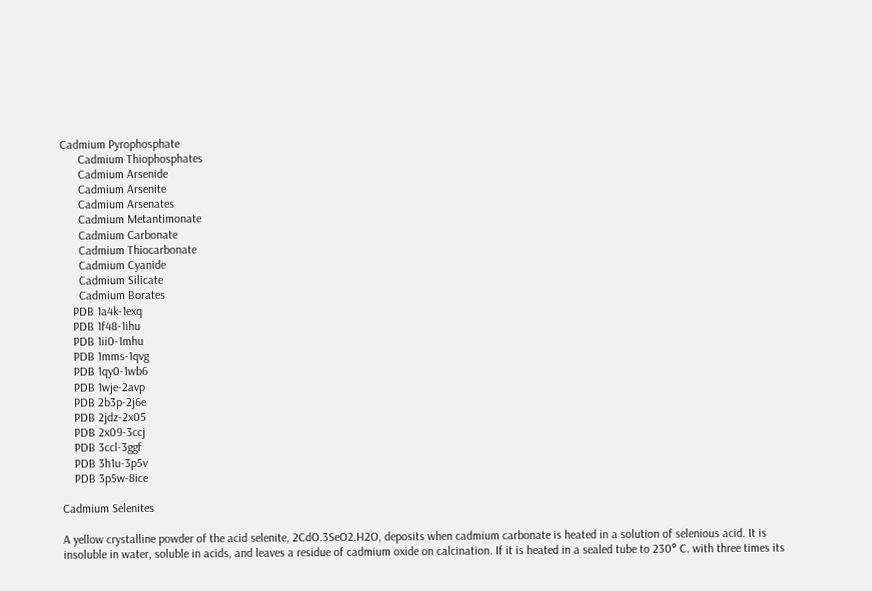Cadmium Pyrophosphate
      Cadmium Thiophosphates
      Cadmium Arsenide
      Cadmium Arsenite
      Cadmium Arsenates
      Cadmium Metantimonate
      Cadmium Carbonate
      Cadmium Thiocarbonate
      Cadmium Cyanide
      Cadmium Silicate
      Cadmium Borates
    PDB 1a4k-1exq
    PDB 1f48-1ihu
    PDB 1ii0-1mhu
    PDB 1mms-1qvg
    PDB 1qy0-1wb6
    PDB 1wje-2avp
    PDB 2b3p-2j6e
    PDB 2jdz-2x05
    PDB 2x09-3ccj
    PDB 3ccl-3ggf
    PDB 3h1u-3p5v
    PDB 3p5w-8ice

Cadmium Selenites

A yellow crystalline powder of the acid selenite, 2CdO.3SeO2.H2O, deposits when cadmium carbonate is heated in a solution of selenious acid. It is insoluble in water, soluble in acids, and leaves a residue of cadmium oxide on calcination. If it is heated in a sealed tube to 230° C. with three times its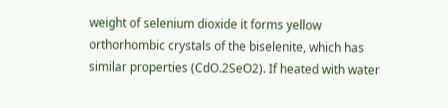weight of selenium dioxide it forms yellow orthorhombic crystals of the biselenite, which has similar properties (CdO.2SeO2). If heated with water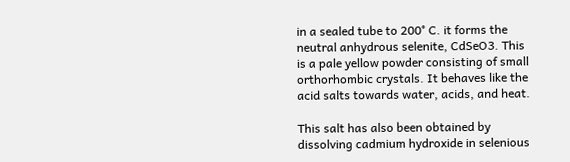in a sealed tube to 200° C. it forms the neutral anhydrous selenite, CdSeO3. This is a pale yellow powder consisting of small orthorhombic crystals. It behaves like the acid salts towards water, acids, and heat.

This salt has also been obtained by dissolving cadmium hydroxide in selenious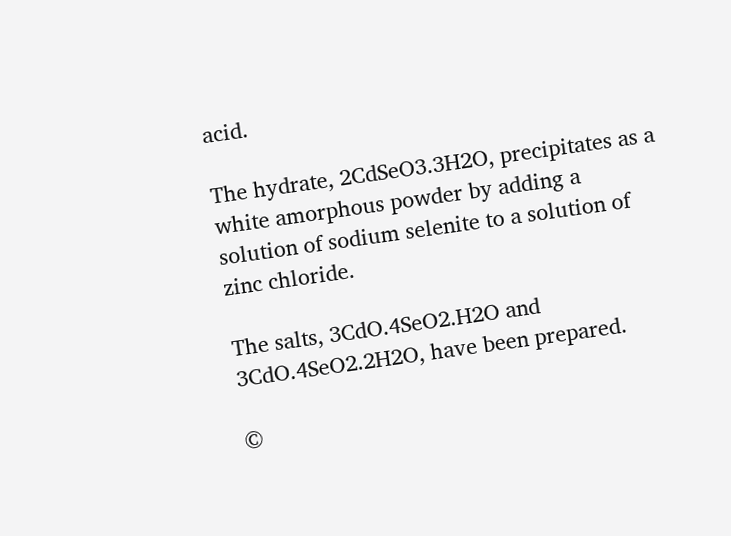acid.

The hydrate, 2CdSeO3.3H2O, precipitates as a white amorphous powder by adding a solution of sodium selenite to a solution of zinc chloride.

The salts, 3CdO.4SeO2.H2O and 3CdO.4SeO2.2H2O, have been prepared.

©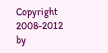Copyright 2008-2012 by